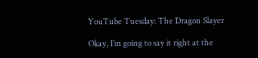YouTube Tuesday: The Dragon Slayer

Okay, I’m going to say it right at the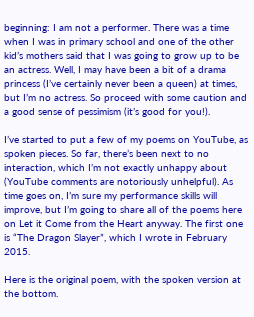beginning: I am not a performer. There was a time when I was in primary school and one of the other kid’s mothers said that I was going to grow up to be an actress. Well, I may have been a bit of a drama princess (I’ve certainly never been a queen) at times, but I’m no actress. So proceed with some caution and a good sense of pessimism (it’s good for you!).

I’ve started to put a few of my poems on YouTube, as spoken pieces. So far, there’s been next to no interaction, which I’m not exactly unhappy about (YouTube comments are notoriously unhelpful). As time goes on, I’m sure my performance skills will improve, but I’m going to share all of the poems here on Let it Come from the Heart anyway. The first one is “The Dragon Slayer”, which I wrote in February 2015.

Here is the original poem, with the spoken version at the bottom.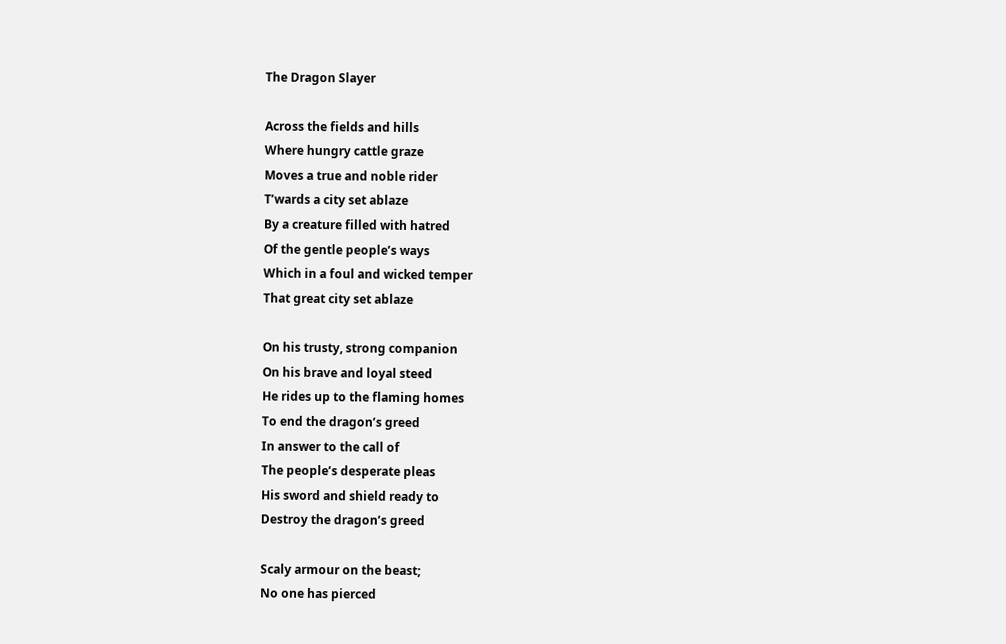The Dragon Slayer

Across the fields and hills
Where hungry cattle graze
Moves a true and noble rider
T’wards a city set ablaze
By a creature filled with hatred
Of the gentle people’s ways
Which in a foul and wicked temper
That great city set ablaze

On his trusty, strong companion
On his brave and loyal steed
He rides up to the flaming homes
To end the dragon’s greed
In answer to the call of
The people’s desperate pleas
His sword and shield ready to
Destroy the dragon’s greed

Scaly armour on the beast;
No one has pierced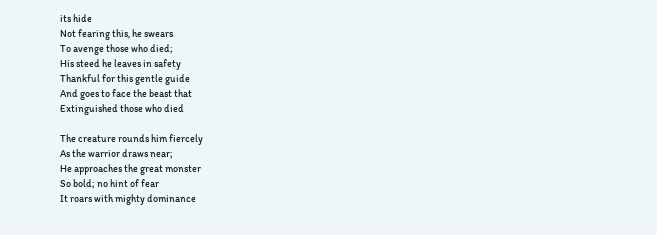its hide
Not fearing this, he swears
To avenge those who died;
His steed he leaves in safety
Thankful for this gentle guide
And goes to face the beast that
Extinguished those who died

The creature rounds him fiercely
As the warrior draws near;
He approaches the great monster
So bold; no hint of fear
It roars with mighty dominance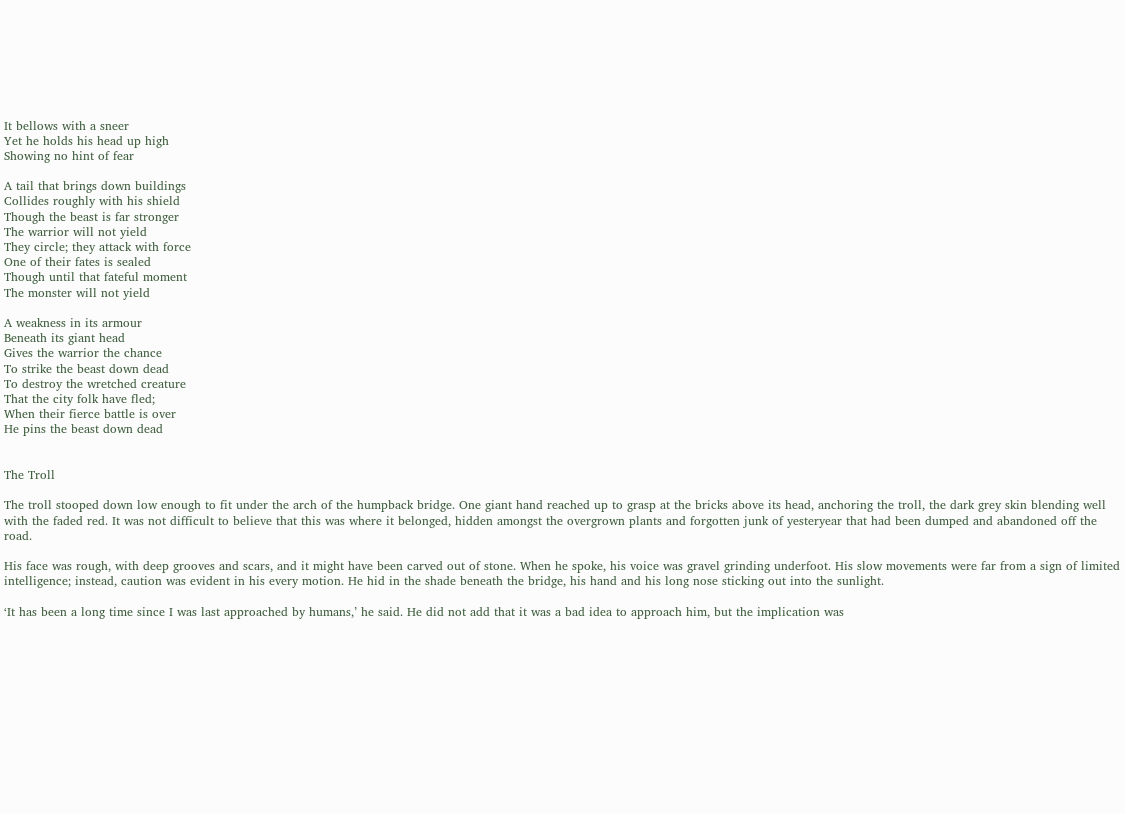It bellows with a sneer
Yet he holds his head up high
Showing no hint of fear

A tail that brings down buildings
Collides roughly with his shield
Though the beast is far stronger
The warrior will not yield
They circle; they attack with force
One of their fates is sealed
Though until that fateful moment
The monster will not yield

A weakness in its armour
Beneath its giant head
Gives the warrior the chance
To strike the beast down dead
To destroy the wretched creature
That the city folk have fled;
When their fierce battle is over
He pins the beast down dead


The Troll

The troll stooped down low enough to fit under the arch of the humpback bridge. One giant hand reached up to grasp at the bricks above its head, anchoring the troll, the dark grey skin blending well with the faded red. It was not difficult to believe that this was where it belonged, hidden amongst the overgrown plants and forgotten junk of yesteryear that had been dumped and abandoned off the road.

His face was rough, with deep grooves and scars, and it might have been carved out of stone. When he spoke, his voice was gravel grinding underfoot. His slow movements were far from a sign of limited intelligence; instead, caution was evident in his every motion. He hid in the shade beneath the bridge, his hand and his long nose sticking out into the sunlight.

‘It has been a long time since I was last approached by humans,’ he said. He did not add that it was a bad idea to approach him, but the implication was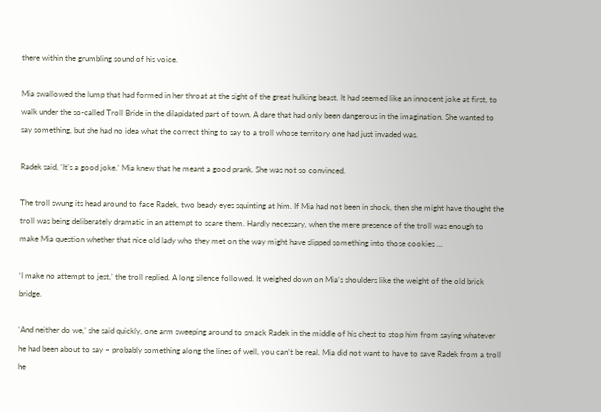there within the grumbling sound of his voice.

Mia swallowed the lump that had formed in her throat at the sight of the great hulking beast. It had seemed like an innocent joke at first, to walk under the so-called Troll Bride in the dilapidated part of town. A dare that had only been dangerous in the imagination. She wanted to say something, but she had no idea what the correct thing to say to a troll whose territory one had just invaded was.

Radek said, ‘It’s a good joke.’ Mia knew that he meant a good prank. She was not so convinced.

The troll swung its head around to face Radek, two beady eyes squinting at him. If Mia had not been in shock, then she might have thought the troll was being deliberately dramatic in an attempt to scare them. Hardly necessary, when the mere presence of the troll was enough to make Mia question whether that nice old lady who they met on the way might have slipped something into those cookies …

‘I make no attempt to jest,’ the troll replied. A long silence followed. It weighed down on Mia’s shoulders like the weight of the old brick bridge.

‘And neither do we,’ she said quickly, one arm sweeping around to smack Radek in the middle of his chest to stop him from saying whatever he had been about to say – probably something along the lines of well, you can’t be real. Mia did not want to have to save Radek from a troll he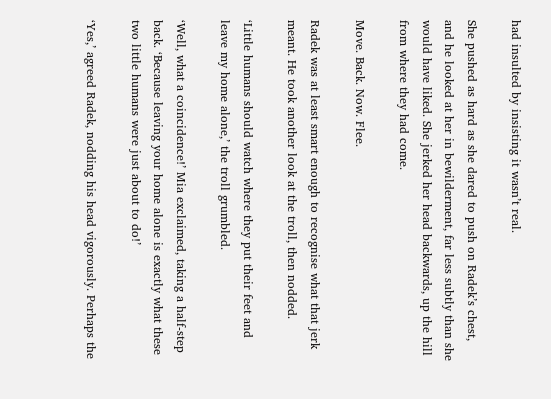had insulted by insisting it wasn’t real.

She pushed as hard as she dared to push on Radek’s chest, and he looked at her in bewilderment, far less subtly than she would have liked. She jerked her head backwards, up the hill from where they had come.

Move. Back. Now. Flee.

Radek was at least smart enough to recognise what that jerk meant. He took another look at the troll, then nodded.

‘Little humans should watch where they put their feet and leave my home alone,’ the troll grumbled.

‘Well, what a coincidence!’ Mia exclaimed, taking a half-step back. ‘Because leaving your home alone is exactly what these two little humans were just about to do!’

‘Yes,’ agreed Radek, nodding his head vigorously. Perhaps the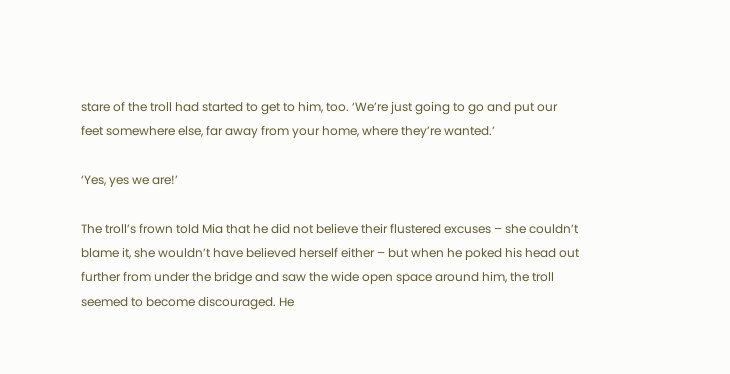stare of the troll had started to get to him, too. ‘We’re just going to go and put our feet somewhere else, far away from your home, where they’re wanted.’

‘Yes, yes we are!’

The troll’s frown told Mia that he did not believe their flustered excuses – she couldn’t blame it, she wouldn’t have believed herself either – but when he poked his head out further from under the bridge and saw the wide open space around him, the troll seemed to become discouraged. He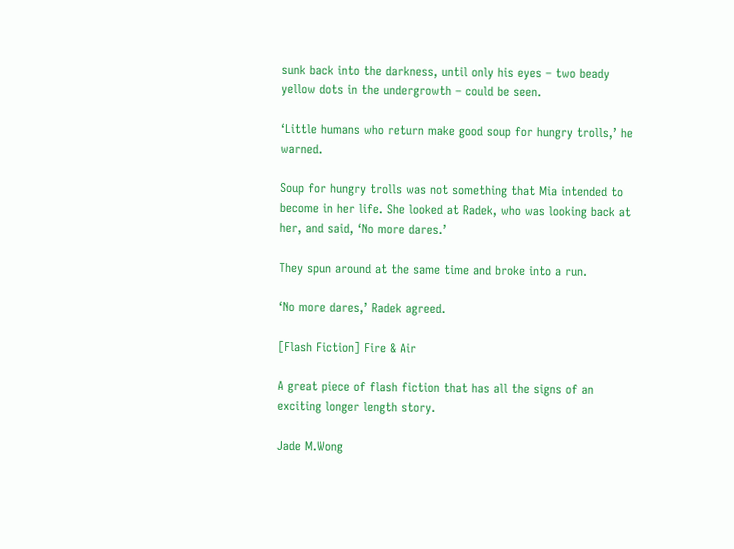sunk back into the darkness, until only his eyes – two beady yellow dots in the undergrowth – could be seen.

‘Little humans who return make good soup for hungry trolls,’ he warned.

Soup for hungry trolls was not something that Mia intended to become in her life. She looked at Radek, who was looking back at her, and said, ‘No more dares.’

They spun around at the same time and broke into a run.

‘No more dares,’ Radek agreed.

[Flash Fiction] Fire & Air

A great piece of flash fiction that has all the signs of an exciting longer length story.

Jade M.Wong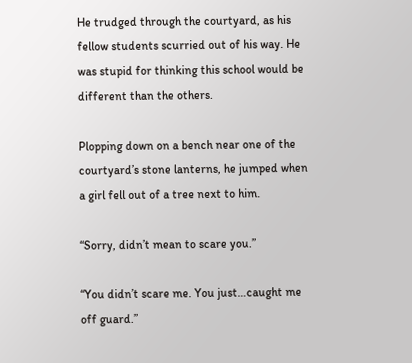He trudged through the courtyard, as his fellow students scurried out of his way. He was stupid for thinking this school would be different than the others.

Plopping down on a bench near one of the courtyard’s stone lanterns, he jumped when a girl fell out of a tree next to him.

“Sorry, didn’t mean to scare you.”

“You didn’t scare me. You just…caught me off guard.”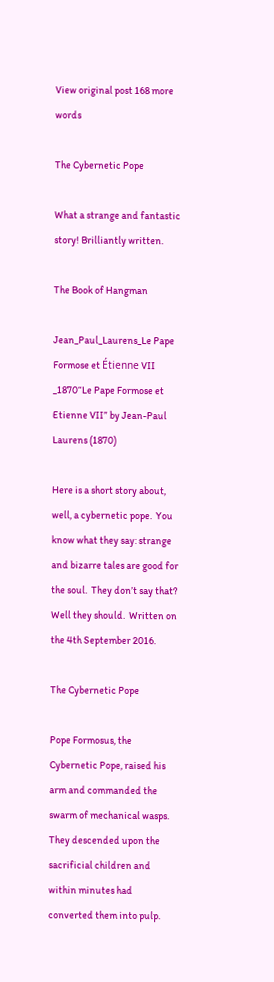View original post 168 more words

The Cybernetic Pope

What a strange and fantastic story! Brilliantly written.

The Book of Hangman

Jean_Paul_Laurens_Le Pape Formose et Étienne VII _1870“Le Pape Formose et Etienne VII” by Jean-Paul Laurens (1870)

Here is a short story about, well, a cybernetic pope.  You know what they say: strange and bizarre tales are good for the soul.  They don’t say that?  Well they should.  Written on the 4th September 2016.

The Cybernetic Pope

Pope Formosus, the Cybernetic Pope, raised his arm and commanded the swarm of mechanical wasps. They descended upon the sacrificial children and within minutes had converted them into pulp.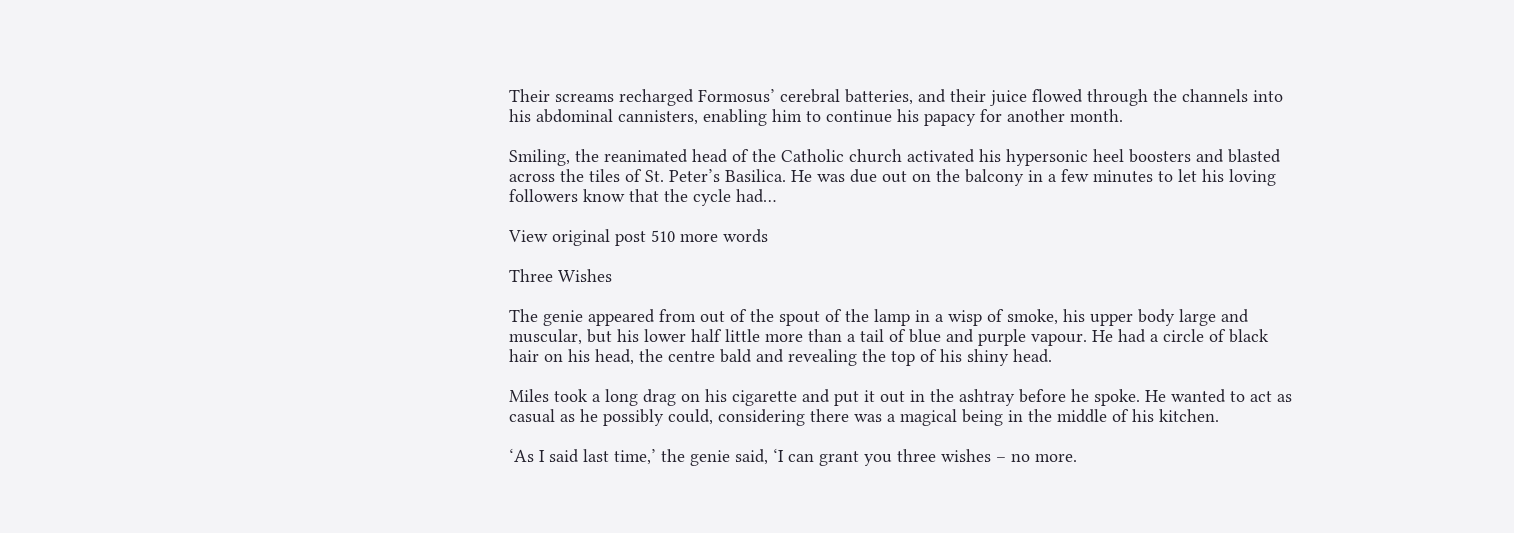Their screams recharged Formosus’ cerebral batteries, and their juice flowed through the channels into his abdominal cannisters, enabling him to continue his papacy for another month.

Smiling, the reanimated head of the Catholic church activated his hypersonic heel boosters and blasted across the tiles of St. Peter’s Basilica. He was due out on the balcony in a few minutes to let his loving followers know that the cycle had…

View original post 510 more words

Three Wishes

The genie appeared from out of the spout of the lamp in a wisp of smoke, his upper body large and muscular, but his lower half little more than a tail of blue and purple vapour. He had a circle of black hair on his head, the centre bald and revealing the top of his shiny head.

Miles took a long drag on his cigarette and put it out in the ashtray before he spoke. He wanted to act as casual as he possibly could, considering there was a magical being in the middle of his kitchen.

‘As I said last time,’ the genie said, ‘I can grant you three wishes – no more.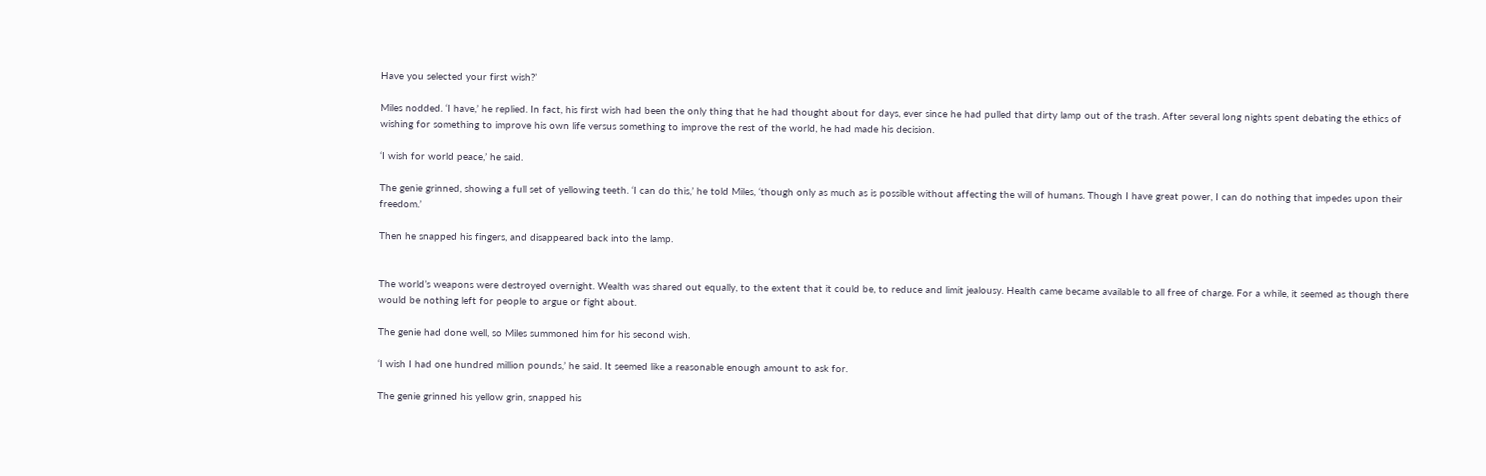Have you selected your first wish?’

Miles nodded. ‘I have,’ he replied. In fact, his first wish had been the only thing that he had thought about for days, ever since he had pulled that dirty lamp out of the trash. After several long nights spent debating the ethics of wishing for something to improve his own life versus something to improve the rest of the world, he had made his decision.

‘I wish for world peace,’ he said.

The genie grinned, showing a full set of yellowing teeth. ‘I can do this,’ he told Miles, ‘though only as much as is possible without affecting the will of humans. Though I have great power, I can do nothing that impedes upon their freedom.’

Then he snapped his fingers, and disappeared back into the lamp.


The world’s weapons were destroyed overnight. Wealth was shared out equally, to the extent that it could be, to reduce and limit jealousy. Health came became available to all free of charge. For a while, it seemed as though there would be nothing left for people to argue or fight about.

The genie had done well, so Miles summoned him for his second wish.

‘I wish I had one hundred million pounds,’ he said. It seemed like a reasonable enough amount to ask for.

The genie grinned his yellow grin, snapped his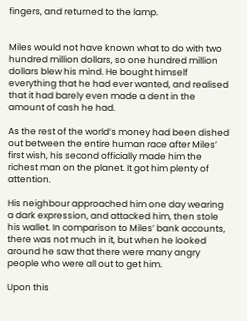fingers, and returned to the lamp.


Miles would not have known what to do with two hundred million dollars, so one hundred million dollars blew his mind. He bought himself everything that he had ever wanted, and realised that it had barely even made a dent in the amount of cash he had.

As the rest of the world’s money had been dished out between the entire human race after Miles’ first wish, his second officially made him the richest man on the planet. It got him plenty of attention.

His neighbour approached him one day wearing a dark expression, and attacked him, then stole his wallet. In comparison to Miles’ bank accounts, there was not much in it, but when he looked around he saw that there were many angry people who were all out to get him.

Upon this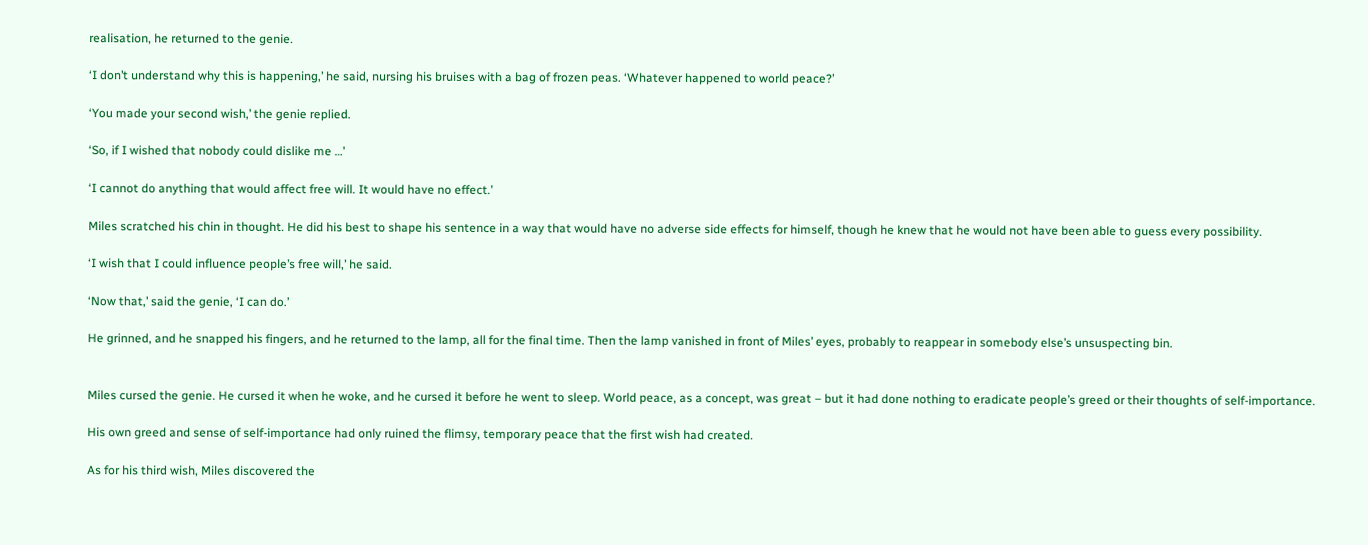realisation, he returned to the genie.

‘I don’t understand why this is happening,’ he said, nursing his bruises with a bag of frozen peas. ‘Whatever happened to world peace?’

‘You made your second wish,’ the genie replied.

‘So, if I wished that nobody could dislike me …’

‘I cannot do anything that would affect free will. It would have no effect.’

Miles scratched his chin in thought. He did his best to shape his sentence in a way that would have no adverse side effects for himself, though he knew that he would not have been able to guess every possibility.

‘I wish that I could influence people’s free will,’ he said.

‘Now that,’ said the genie, ‘I can do.’

He grinned, and he snapped his fingers, and he returned to the lamp, all for the final time. Then the lamp vanished in front of Miles’ eyes, probably to reappear in somebody else’s unsuspecting bin.


Miles cursed the genie. He cursed it when he woke, and he cursed it before he went to sleep. World peace, as a concept, was great – but it had done nothing to eradicate people’s greed or their thoughts of self-importance.

His own greed and sense of self-importance had only ruined the flimsy, temporary peace that the first wish had created.

As for his third wish, Miles discovered the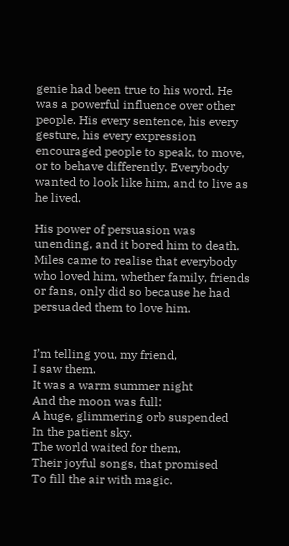genie had been true to his word. He was a powerful influence over other people. His every sentence, his every gesture, his every expression encouraged people to speak, to move, or to behave differently. Everybody wanted to look like him, and to live as he lived.

His power of persuasion was unending, and it bored him to death. Miles came to realise that everybody who loved him, whether family, friends or fans, only did so because he had persuaded them to love him.


I’m telling you, my friend,
I saw them.
It was a warm summer night
And the moon was full:
A huge, glimmering orb suspended
In the patient sky.
The world waited for them,
Their joyful songs, that promised
To fill the air with magic.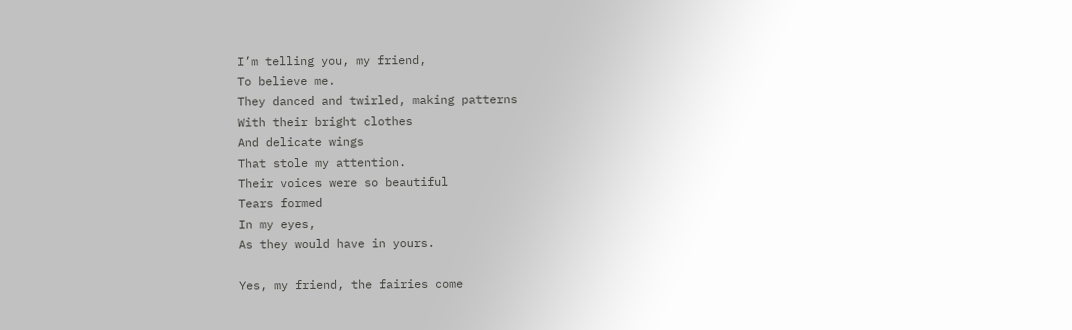I’m telling you, my friend,
To believe me.
They danced and twirled, making patterns
With their bright clothes
And delicate wings
That stole my attention.
Their voices were so beautiful
Tears formed
In my eyes,
As they would have in yours.

Yes, my friend, the fairies come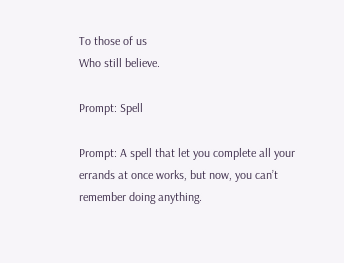To those of us
Who still believe.

Prompt: Spell

Prompt: A spell that let you complete all your errands at once works, but now, you can’t remember doing anything.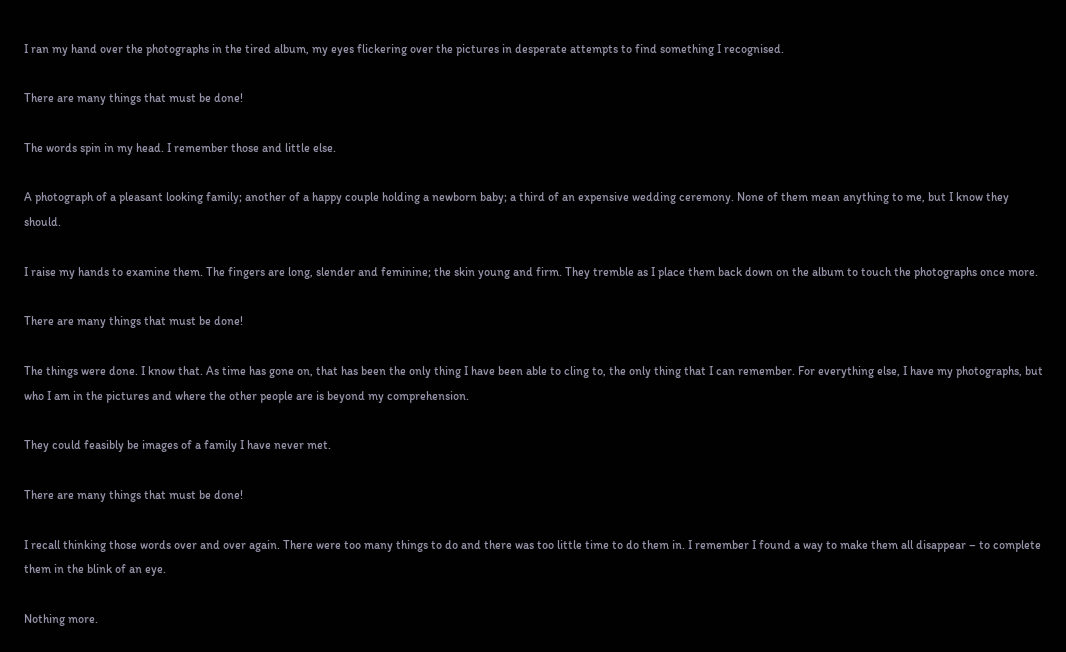I ran my hand over the photographs in the tired album, my eyes flickering over the pictures in desperate attempts to find something I recognised.

There are many things that must be done!

The words spin in my head. I remember those and little else.

A photograph of a pleasant looking family; another of a happy couple holding a newborn baby; a third of an expensive wedding ceremony. None of them mean anything to me, but I know they should.

I raise my hands to examine them. The fingers are long, slender and feminine; the skin young and firm. They tremble as I place them back down on the album to touch the photographs once more.

There are many things that must be done!

The things were done. I know that. As time has gone on, that has been the only thing I have been able to cling to, the only thing that I can remember. For everything else, I have my photographs, but who I am in the pictures and where the other people are is beyond my comprehension.

They could feasibly be images of a family I have never met.

There are many things that must be done!

I recall thinking those words over and over again. There were too many things to do and there was too little time to do them in. I remember I found a way to make them all disappear – to complete them in the blink of an eye.

Nothing more.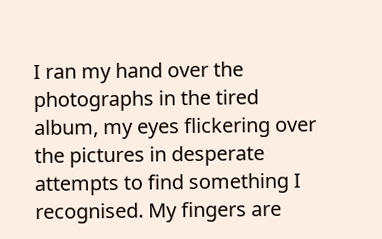I ran my hand over the photographs in the tired album, my eyes flickering over the pictures in desperate attempts to find something I recognised. My fingers are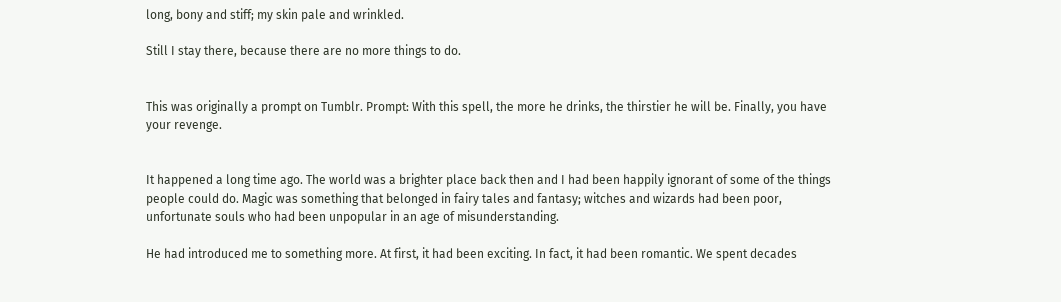long, bony and stiff; my skin pale and wrinkled.

Still I stay there, because there are no more things to do.


This was originally a prompt on Tumblr. Prompt: With this spell, the more he drinks, the thirstier he will be. Finally, you have your revenge.


It happened a long time ago. The world was a brighter place back then and I had been happily ignorant of some of the things people could do. Magic was something that belonged in fairy tales and fantasy; witches and wizards had been poor, unfortunate souls who had been unpopular in an age of misunderstanding.

He had introduced me to something more. At first, it had been exciting. In fact, it had been romantic. We spent decades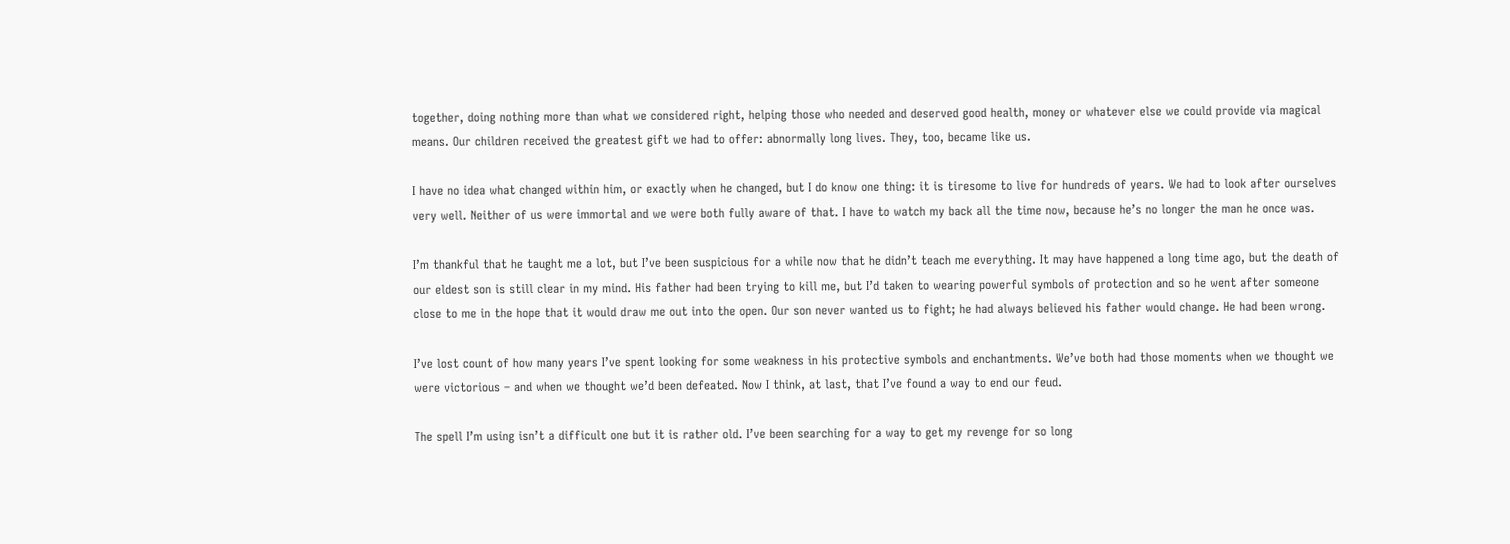together, doing nothing more than what we considered right, helping those who needed and deserved good health, money or whatever else we could provide via magical means. Our children received the greatest gift we had to offer: abnormally long lives. They, too, became like us.

I have no idea what changed within him, or exactly when he changed, but I do know one thing: it is tiresome to live for hundreds of years. We had to look after ourselves very well. Neither of us were immortal and we were both fully aware of that. I have to watch my back all the time now, because he’s no longer the man he once was.

I’m thankful that he taught me a lot, but I’ve been suspicious for a while now that he didn’t teach me everything. It may have happened a long time ago, but the death of our eldest son is still clear in my mind. His father had been trying to kill me, but I’d taken to wearing powerful symbols of protection and so he went after someone close to me in the hope that it would draw me out into the open. Our son never wanted us to fight; he had always believed his father would change. He had been wrong.

I’ve lost count of how many years I’ve spent looking for some weakness in his protective symbols and enchantments. We’ve both had those moments when we thought we were victorious – and when we thought we’d been defeated. Now I think, at last, that I’ve found a way to end our feud.

The spell I’m using isn’t a difficult one but it is rather old. I’ve been searching for a way to get my revenge for so long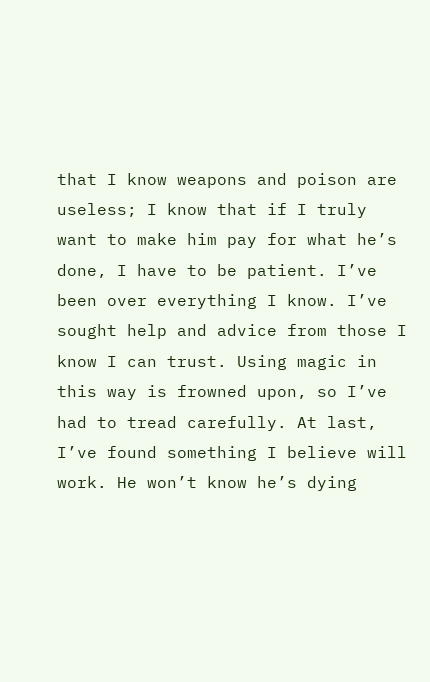that I know weapons and poison are useless; I know that if I truly want to make him pay for what he’s done, I have to be patient. I’ve been over everything I know. I’ve sought help and advice from those I know I can trust. Using magic in this way is frowned upon, so I’ve had to tread carefully. At last, I’ve found something I believe will work. He won’t know he’s dying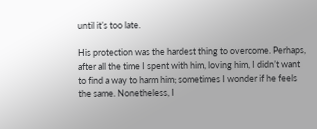until it’s too late.

His protection was the hardest thing to overcome. Perhaps, after all the time I spent with him, loving him, I didn’t want to find a way to harm him; sometimes I wonder if he feels the same. Nonetheless, I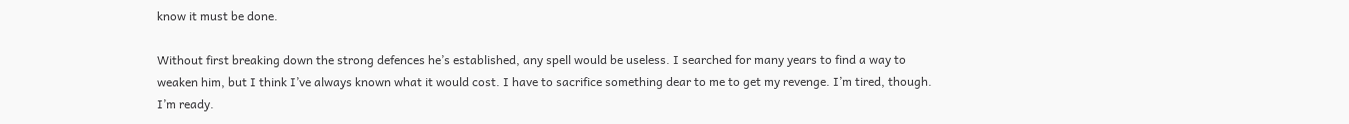know it must be done.

Without first breaking down the strong defences he’s established, any spell would be useless. I searched for many years to find a way to weaken him, but I think I’ve always known what it would cost. I have to sacrifice something dear to me to get my revenge. I’m tired, though. I’m ready.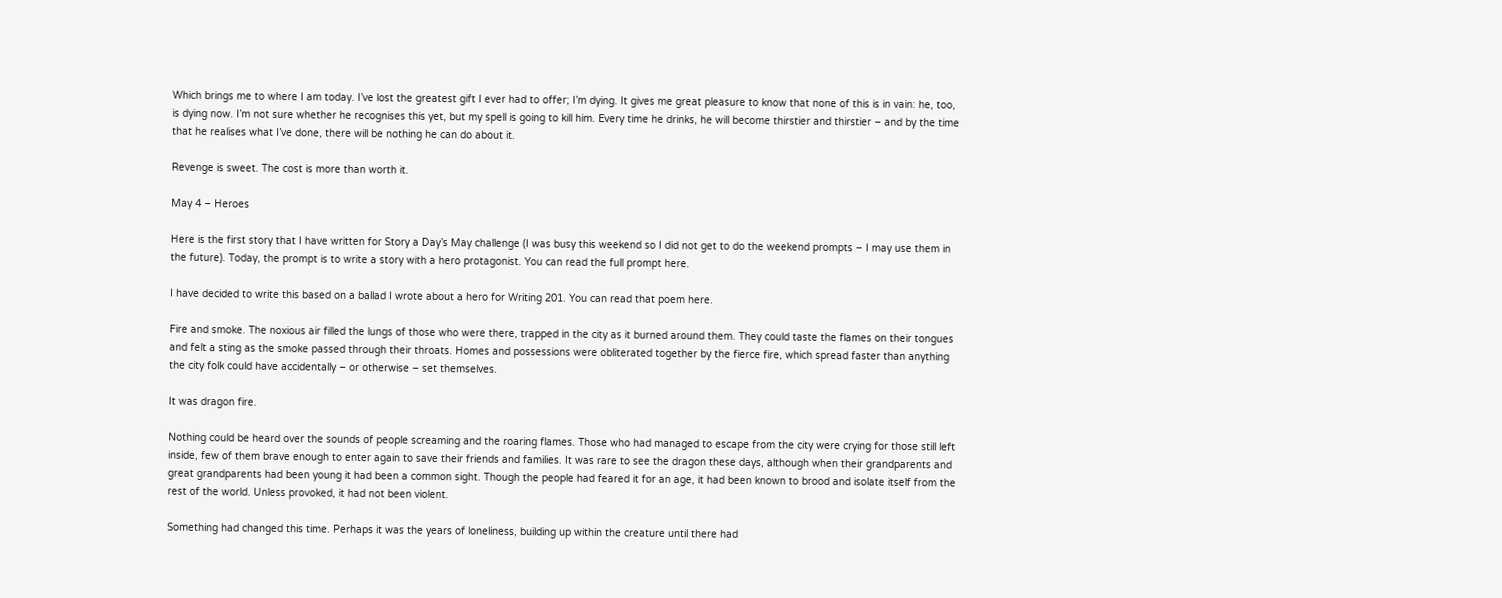Which brings me to where I am today. I’ve lost the greatest gift I ever had to offer; I’m dying. It gives me great pleasure to know that none of this is in vain: he, too, is dying now. I’m not sure whether he recognises this yet, but my spell is going to kill him. Every time he drinks, he will become thirstier and thirstier – and by the time that he realises what I’ve done, there will be nothing he can do about it.

Revenge is sweet. The cost is more than worth it.

May 4 – Heroes

Here is the first story that I have written for Story a Day’s May challenge (I was busy this weekend so I did not get to do the weekend prompts – I may use them in the future). Today, the prompt is to write a story with a hero protagonist. You can read the full prompt here.

I have decided to write this based on a ballad I wrote about a hero for Writing 201. You can read that poem here.

Fire and smoke. The noxious air filled the lungs of those who were there, trapped in the city as it burned around them. They could taste the flames on their tongues and felt a sting as the smoke passed through their throats. Homes and possessions were obliterated together by the fierce fire, which spread faster than anything the city folk could have accidentally – or otherwise – set themselves.

It was dragon fire.

Nothing could be heard over the sounds of people screaming and the roaring flames. Those who had managed to escape from the city were crying for those still left inside, few of them brave enough to enter again to save their friends and families. It was rare to see the dragon these days, although when their grandparents and great grandparents had been young it had been a common sight. Though the people had feared it for an age, it had been known to brood and isolate itself from the rest of the world. Unless provoked, it had not been violent.

Something had changed this time. Perhaps it was the years of loneliness, building up within the creature until there had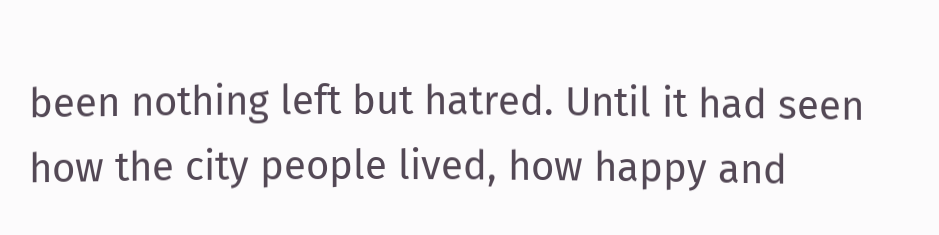been nothing left but hatred. Until it had seen how the city people lived, how happy and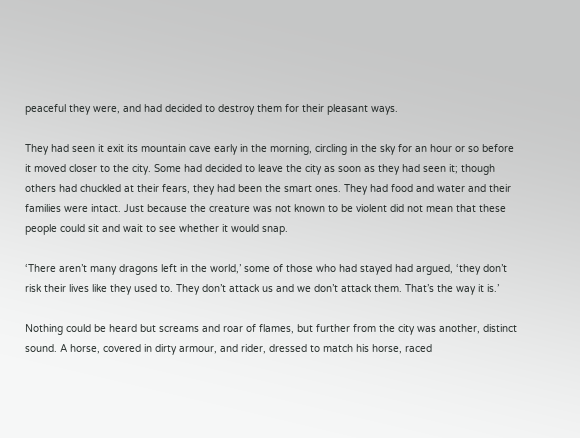peaceful they were, and had decided to destroy them for their pleasant ways.

They had seen it exit its mountain cave early in the morning, circling in the sky for an hour or so before it moved closer to the city. Some had decided to leave the city as soon as they had seen it; though others had chuckled at their fears, they had been the smart ones. They had food and water and their families were intact. Just because the creature was not known to be violent did not mean that these people could sit and wait to see whether it would snap.

‘There aren’t many dragons left in the world,’ some of those who had stayed had argued, ‘they don’t risk their lives like they used to. They don’t attack us and we don’t attack them. That’s the way it is.’

Nothing could be heard but screams and roar of flames, but further from the city was another, distinct sound. A horse, covered in dirty armour, and rider, dressed to match his horse, raced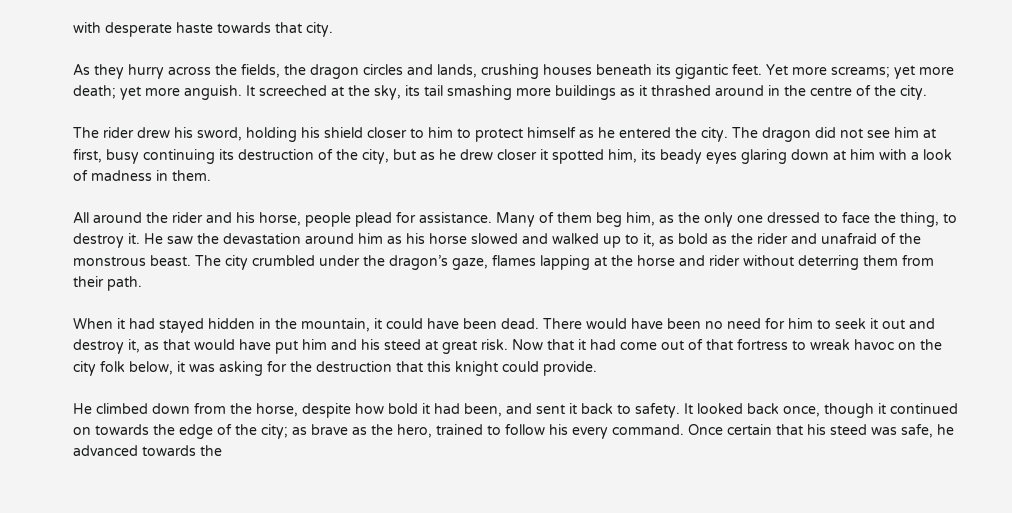with desperate haste towards that city.

As they hurry across the fields, the dragon circles and lands, crushing houses beneath its gigantic feet. Yet more screams; yet more death; yet more anguish. It screeched at the sky, its tail smashing more buildings as it thrashed around in the centre of the city.

The rider drew his sword, holding his shield closer to him to protect himself as he entered the city. The dragon did not see him at first, busy continuing its destruction of the city, but as he drew closer it spotted him, its beady eyes glaring down at him with a look of madness in them.

All around the rider and his horse, people plead for assistance. Many of them beg him, as the only one dressed to face the thing, to destroy it. He saw the devastation around him as his horse slowed and walked up to it, as bold as the rider and unafraid of the monstrous beast. The city crumbled under the dragon’s gaze, flames lapping at the horse and rider without deterring them from their path.

When it had stayed hidden in the mountain, it could have been dead. There would have been no need for him to seek it out and destroy it, as that would have put him and his steed at great risk. Now that it had come out of that fortress to wreak havoc on the city folk below, it was asking for the destruction that this knight could provide.

He climbed down from the horse, despite how bold it had been, and sent it back to safety. It looked back once, though it continued on towards the edge of the city; as brave as the hero, trained to follow his every command. Once certain that his steed was safe, he advanced towards the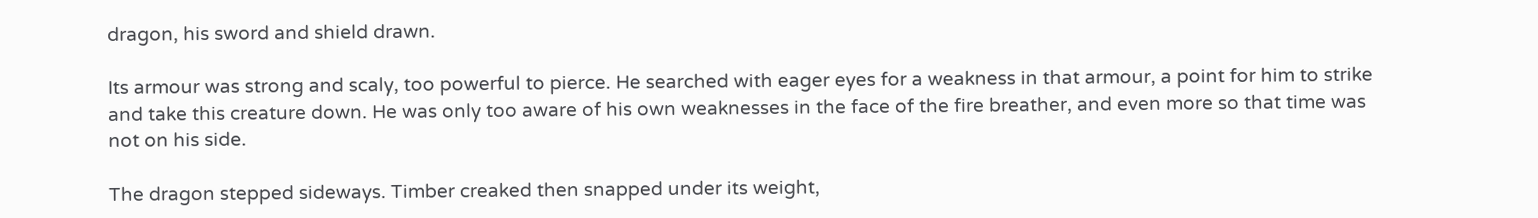dragon, his sword and shield drawn.

Its armour was strong and scaly, too powerful to pierce. He searched with eager eyes for a weakness in that armour, a point for him to strike and take this creature down. He was only too aware of his own weaknesses in the face of the fire breather, and even more so that time was not on his side.

The dragon stepped sideways. Timber creaked then snapped under its weight,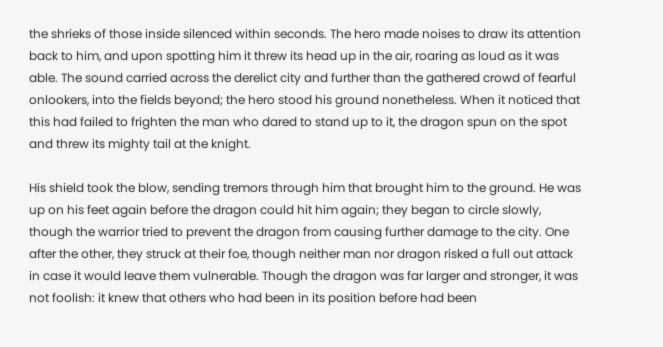the shrieks of those inside silenced within seconds. The hero made noises to draw its attention back to him, and upon spotting him it threw its head up in the air, roaring as loud as it was able. The sound carried across the derelict city and further than the gathered crowd of fearful onlookers, into the fields beyond; the hero stood his ground nonetheless. When it noticed that this had failed to frighten the man who dared to stand up to it, the dragon spun on the spot and threw its mighty tail at the knight.

His shield took the blow, sending tremors through him that brought him to the ground. He was up on his feet again before the dragon could hit him again; they began to circle slowly, though the warrior tried to prevent the dragon from causing further damage to the city. One after the other, they struck at their foe, though neither man nor dragon risked a full out attack in case it would leave them vulnerable. Though the dragon was far larger and stronger, it was not foolish: it knew that others who had been in its position before had been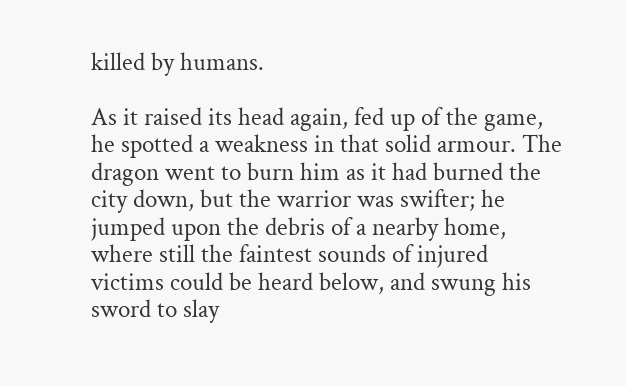killed by humans.

As it raised its head again, fed up of the game, he spotted a weakness in that solid armour. The dragon went to burn him as it had burned the city down, but the warrior was swifter; he jumped upon the debris of a nearby home, where still the faintest sounds of injured victims could be heard below, and swung his sword to slay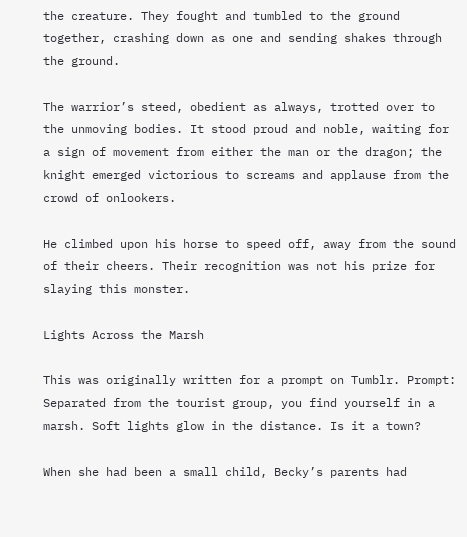the creature. They fought and tumbled to the ground together, crashing down as one and sending shakes through the ground.

The warrior’s steed, obedient as always, trotted over to the unmoving bodies. It stood proud and noble, waiting for a sign of movement from either the man or the dragon; the knight emerged victorious to screams and applause from the crowd of onlookers.

He climbed upon his horse to speed off, away from the sound of their cheers. Their recognition was not his prize for slaying this monster.

Lights Across the Marsh

This was originally written for a prompt on Tumblr. Prompt: Separated from the tourist group, you find yourself in a marsh. Soft lights glow in the distance. Is it a town?

When she had been a small child, Becky’s parents had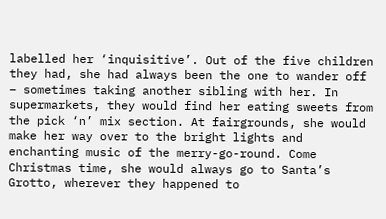labelled her ‘inquisitive’. Out of the five children they had, she had always been the one to wander off – sometimes taking another sibling with her. In supermarkets, they would find her eating sweets from the pick ‘n’ mix section. At fairgrounds, she would make her way over to the bright lights and enchanting music of the merry-go-round. Come Christmas time, she would always go to Santa’s Grotto, wherever they happened to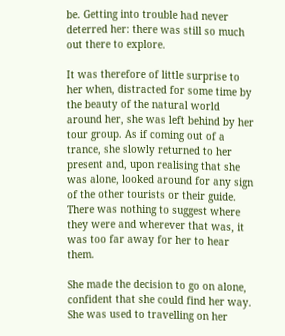be. Getting into trouble had never deterred her: there was still so much out there to explore.

It was therefore of little surprise to her when, distracted for some time by the beauty of the natural world around her, she was left behind by her tour group. As if coming out of a trance, she slowly returned to her present and, upon realising that she was alone, looked around for any sign of the other tourists or their guide. There was nothing to suggest where they were and wherever that was, it was too far away for her to hear them.

She made the decision to go on alone, confident that she could find her way. She was used to travelling on her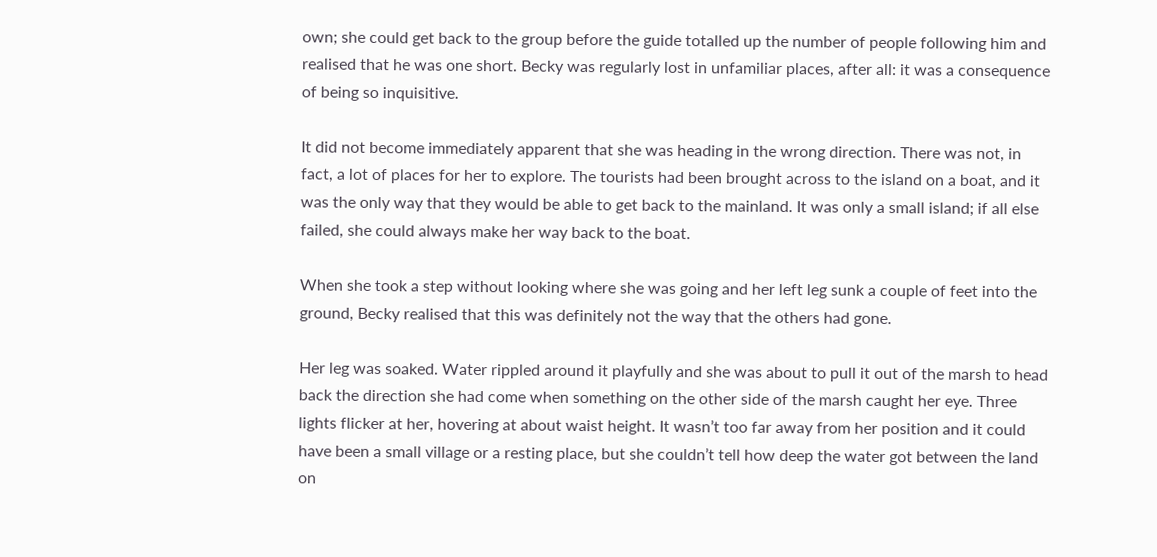own; she could get back to the group before the guide totalled up the number of people following him and realised that he was one short. Becky was regularly lost in unfamiliar places, after all: it was a consequence of being so inquisitive.

It did not become immediately apparent that she was heading in the wrong direction. There was not, in fact, a lot of places for her to explore. The tourists had been brought across to the island on a boat, and it was the only way that they would be able to get back to the mainland. It was only a small island; if all else failed, she could always make her way back to the boat.

When she took a step without looking where she was going and her left leg sunk a couple of feet into the ground, Becky realised that this was definitely not the way that the others had gone.

Her leg was soaked. Water rippled around it playfully and she was about to pull it out of the marsh to head back the direction she had come when something on the other side of the marsh caught her eye. Three lights flicker at her, hovering at about waist height. It wasn’t too far away from her position and it could have been a small village or a resting place, but she couldn’t tell how deep the water got between the land on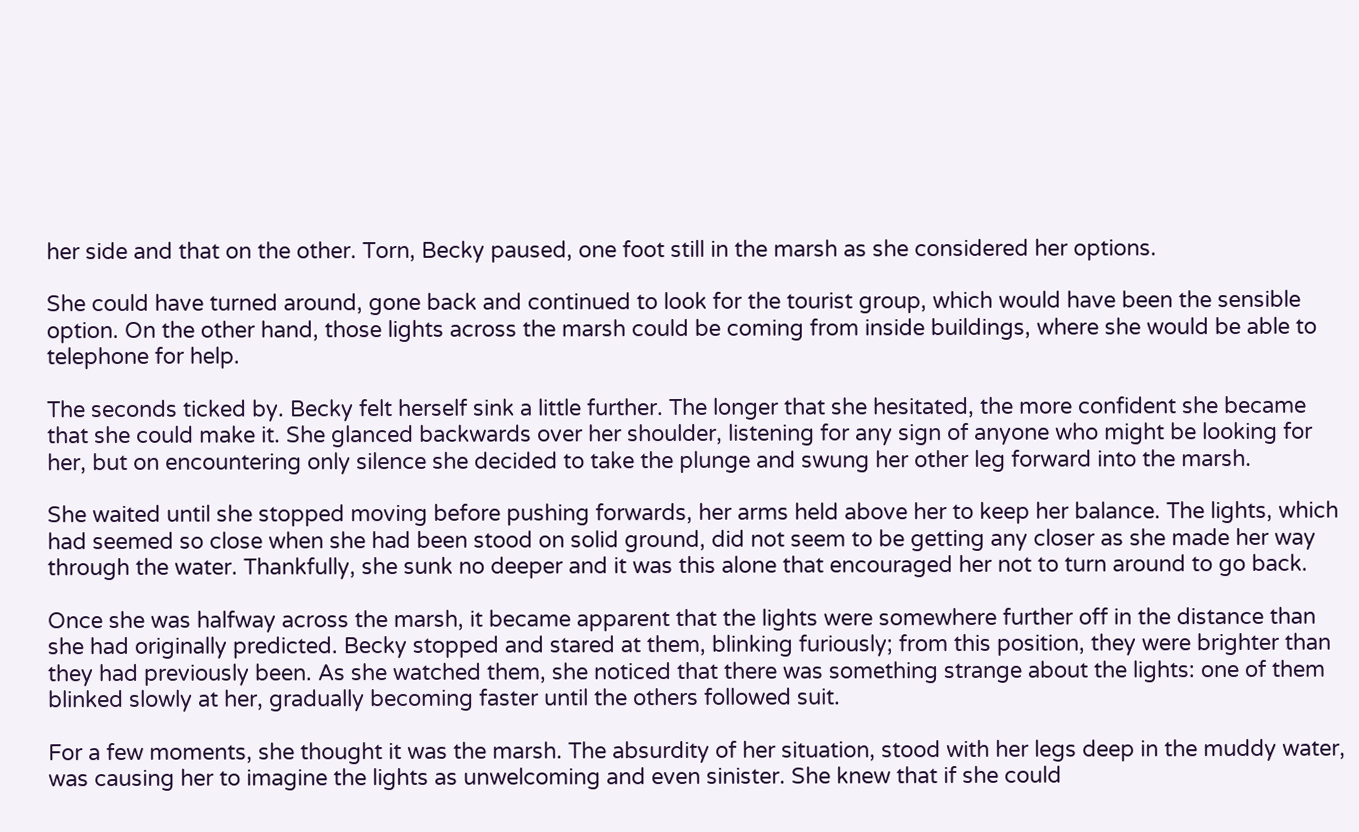her side and that on the other. Torn, Becky paused, one foot still in the marsh as she considered her options.

She could have turned around, gone back and continued to look for the tourist group, which would have been the sensible option. On the other hand, those lights across the marsh could be coming from inside buildings, where she would be able to telephone for help.

The seconds ticked by. Becky felt herself sink a little further. The longer that she hesitated, the more confident she became that she could make it. She glanced backwards over her shoulder, listening for any sign of anyone who might be looking for her, but on encountering only silence she decided to take the plunge and swung her other leg forward into the marsh.

She waited until she stopped moving before pushing forwards, her arms held above her to keep her balance. The lights, which had seemed so close when she had been stood on solid ground, did not seem to be getting any closer as she made her way through the water. Thankfully, she sunk no deeper and it was this alone that encouraged her not to turn around to go back.

Once she was halfway across the marsh, it became apparent that the lights were somewhere further off in the distance than she had originally predicted. Becky stopped and stared at them, blinking furiously; from this position, they were brighter than they had previously been. As she watched them, she noticed that there was something strange about the lights: one of them blinked slowly at her, gradually becoming faster until the others followed suit.

For a few moments, she thought it was the marsh. The absurdity of her situation, stood with her legs deep in the muddy water, was causing her to imagine the lights as unwelcoming and even sinister. She knew that if she could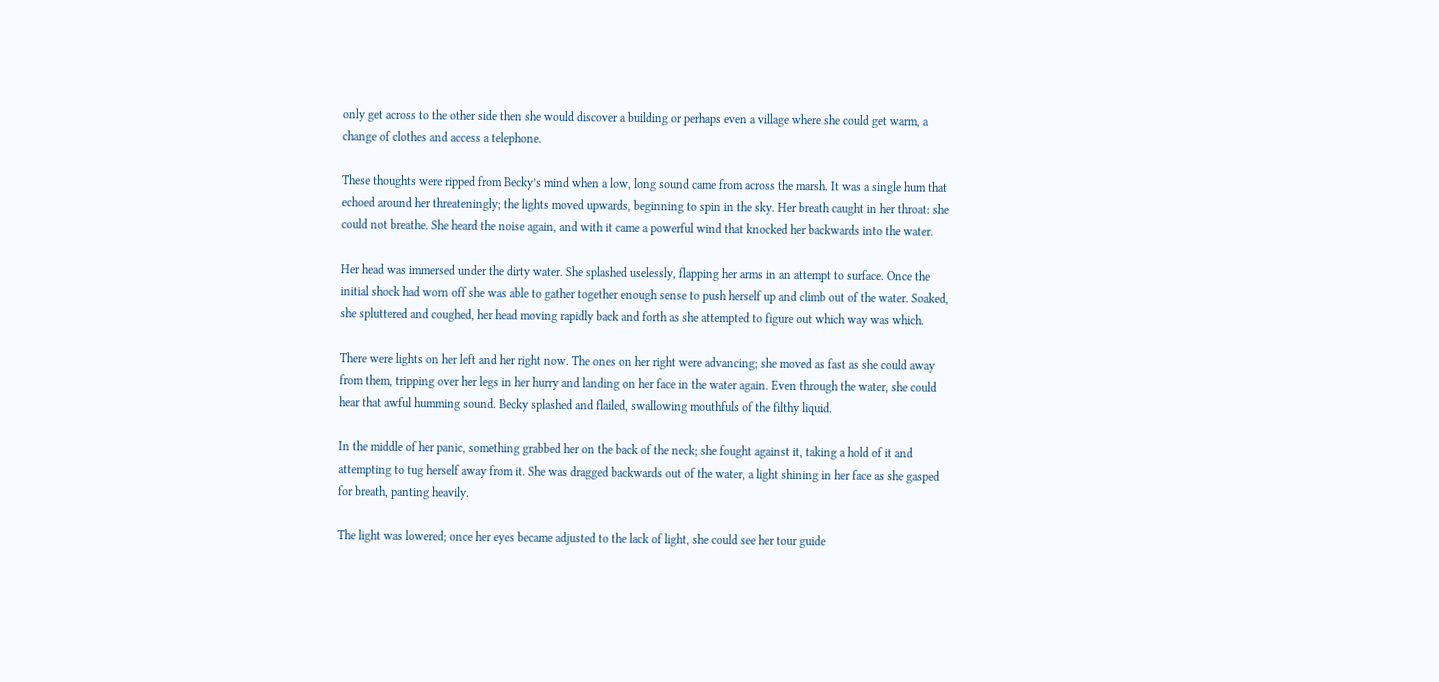only get across to the other side then she would discover a building or perhaps even a village where she could get warm, a change of clothes and access a telephone.

These thoughts were ripped from Becky’s mind when a low, long sound came from across the marsh. It was a single hum that echoed around her threateningly; the lights moved upwards, beginning to spin in the sky. Her breath caught in her throat: she could not breathe. She heard the noise again, and with it came a powerful wind that knocked her backwards into the water.

Her head was immersed under the dirty water. She splashed uselessly, flapping her arms in an attempt to surface. Once the initial shock had worn off she was able to gather together enough sense to push herself up and climb out of the water. Soaked, she spluttered and coughed, her head moving rapidly back and forth as she attempted to figure out which way was which.

There were lights on her left and her right now. The ones on her right were advancing; she moved as fast as she could away from them, tripping over her legs in her hurry and landing on her face in the water again. Even through the water, she could hear that awful humming sound. Becky splashed and flailed, swallowing mouthfuls of the filthy liquid.

In the middle of her panic, something grabbed her on the back of the neck; she fought against it, taking a hold of it and attempting to tug herself away from it. She was dragged backwards out of the water, a light shining in her face as she gasped for breath, panting heavily.

The light was lowered; once her eyes became adjusted to the lack of light, she could see her tour guide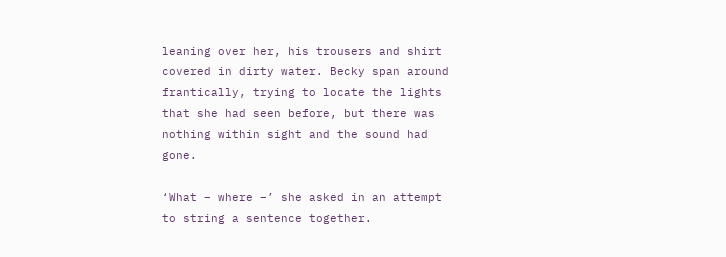leaning over her, his trousers and shirt covered in dirty water. Becky span around frantically, trying to locate the lights that she had seen before, but there was nothing within sight and the sound had gone.

‘What – where –’ she asked in an attempt to string a sentence together.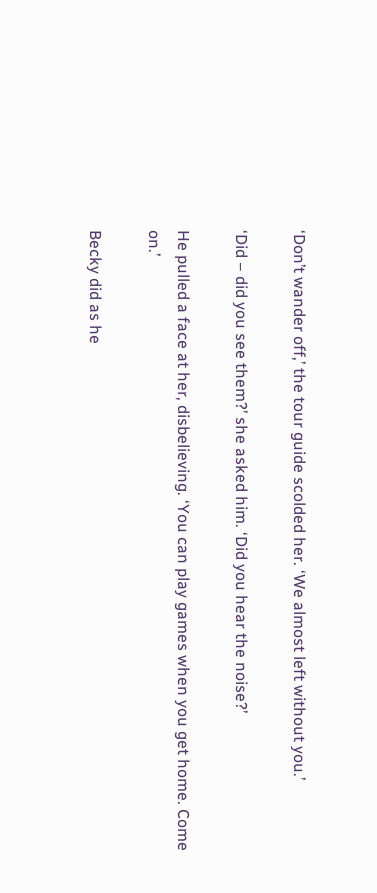‘Don’t wander off,’ the tour guide scolded her. ‘We almost left without you.’

‘Did – did you see them?’ she asked him. ‘Did you hear the noise?’

He pulled a face at her, disbelieving. ‘You can play games when you get home. Come on.’

Becky did as he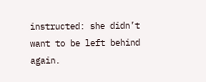instructed: she didn’t want to be left behind again.